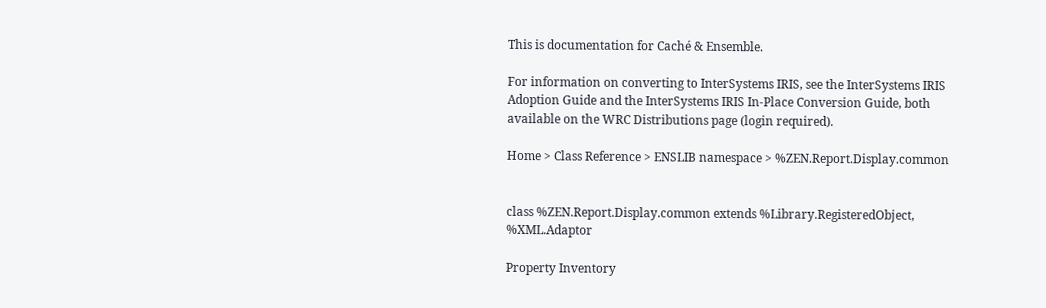This is documentation for Caché & Ensemble.

For information on converting to InterSystems IRIS, see the InterSystems IRIS Adoption Guide and the InterSystems IRIS In-Place Conversion Guide, both available on the WRC Distributions page (login required).

Home > Class Reference > ENSLIB namespace > %ZEN.Report.Display.common


class %ZEN.Report.Display.common extends %Library.RegisteredObject, %XML.Adaptor

Property Inventory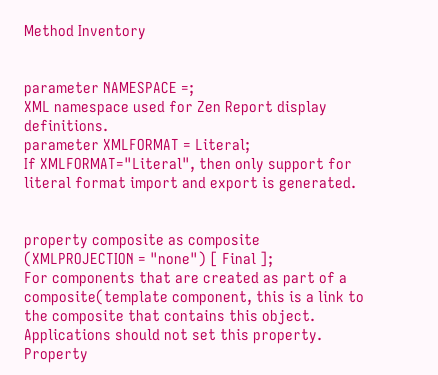Method Inventory


parameter NAMESPACE =;
XML namespace used for Zen Report display definitions.
parameter XMLFORMAT = Literal;
If XMLFORMAT="Literal", then only support for literal format import and export is generated.


property composite as composite (XMLPROJECTION = "none") [ Final ];
For components that are created as part of a composite(template component, this is a link to the composite that contains this object. Applications should not set this property.
Property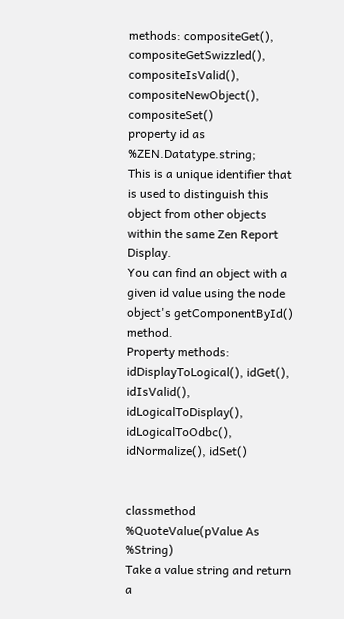methods: compositeGet(), compositeGetSwizzled(), compositeIsValid(), compositeNewObject(), compositeSet()
property id as %ZEN.Datatype.string;
This is a unique identifier that is used to distinguish this object from other objects within the same Zen Report Display.
You can find an object with a given id value using the node object's getComponentById() method.
Property methods: idDisplayToLogical(), idGet(), idIsValid(), idLogicalToDisplay(), idLogicalToOdbc(), idNormalize(), idSet()


classmethod %QuoteValue(pValue As %String)
Take a value string and return a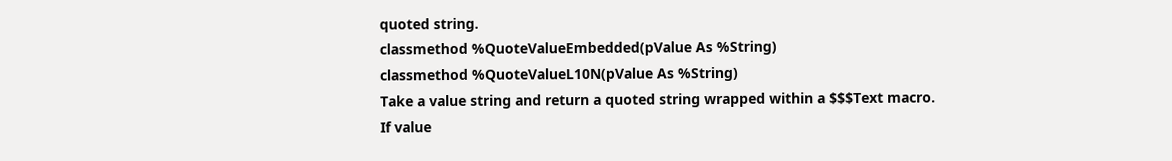quoted string.
classmethod %QuoteValueEmbedded(pValue As %String)
classmethod %QuoteValueL10N(pValue As %String)
Take a value string and return a quoted string wrapped within a $$$Text macro.
If value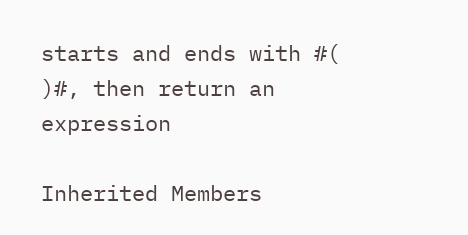starts and ends with #( )#, then return an expression

Inherited Members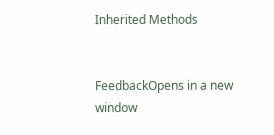Inherited Methods


FeedbackOpens in a new window